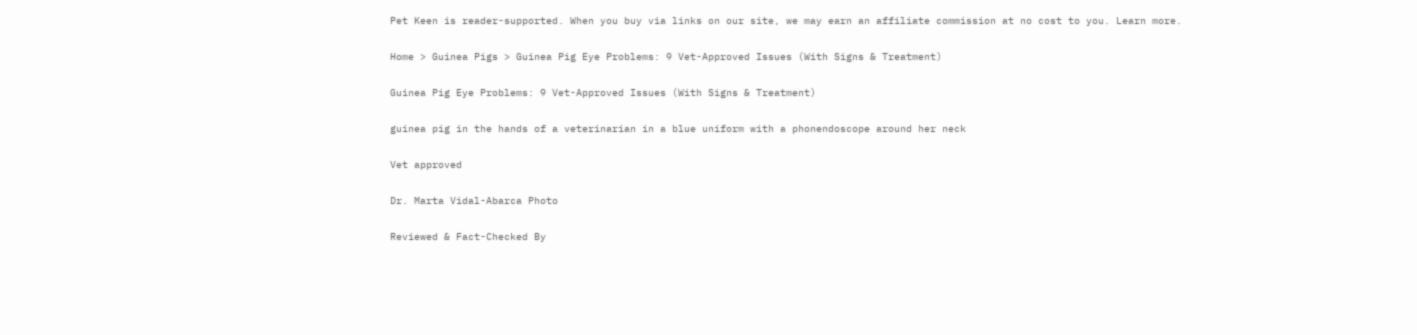Pet Keen is reader-supported. When you buy via links on our site, we may earn an affiliate commission at no cost to you. Learn more.

Home > Guinea Pigs > Guinea Pig Eye Problems: 9 Vet-Approved Issues (With Signs & Treatment)

Guinea Pig Eye Problems: 9 Vet-Approved Issues (With Signs & Treatment)

guinea pig in the hands of a veterinarian in a blue uniform with a phonendoscope around her neck

Vet approved

Dr. Marta Vidal-Abarca Photo

Reviewed & Fact-Checked By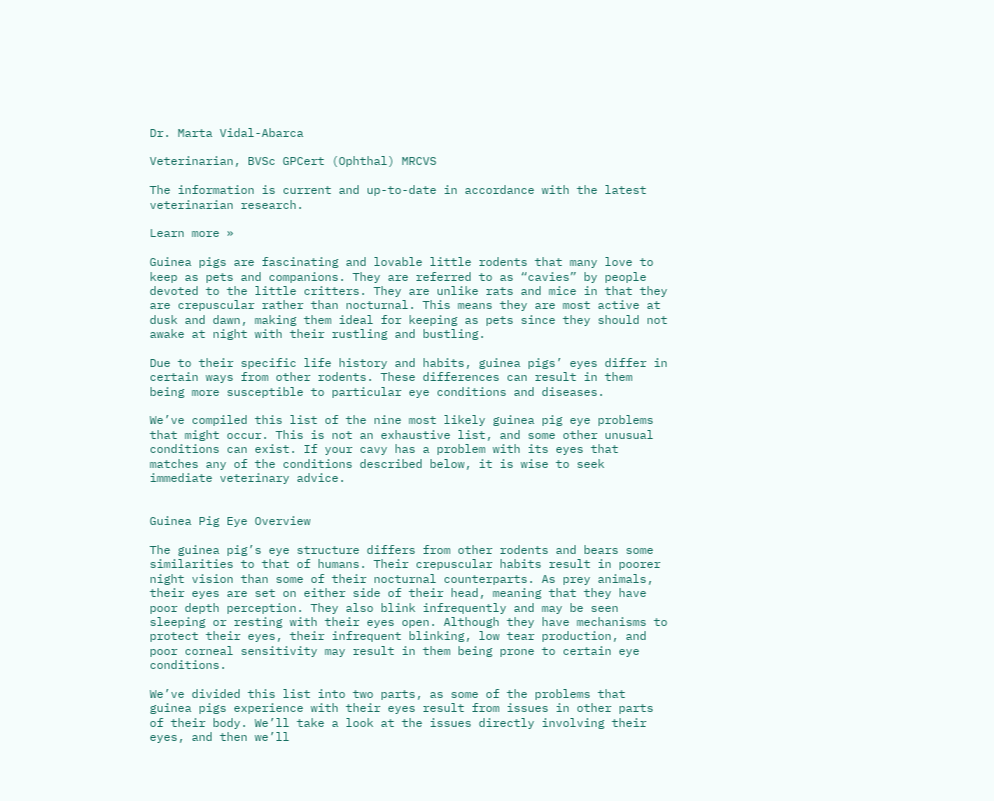Dr. Marta Vidal-Abarca

Veterinarian, BVSc GPCert (Ophthal) MRCVS

The information is current and up-to-date in accordance with the latest veterinarian research.

Learn more »

Guinea pigs are fascinating and lovable little rodents that many love to keep as pets and companions. They are referred to as “cavies” by people devoted to the little critters. They are unlike rats and mice in that they are crepuscular rather than nocturnal. This means they are most active at dusk and dawn, making them ideal for keeping as pets since they should not awake at night with their rustling and bustling.

Due to their specific life history and habits, guinea pigs’ eyes differ in certain ways from other rodents. These differences can result in them being more susceptible to particular eye conditions and diseases.

We’ve compiled this list of the nine most likely guinea pig eye problems that might occur. This is not an exhaustive list, and some other unusual conditions can exist. If your cavy has a problem with its eyes that matches any of the conditions described below, it is wise to seek immediate veterinary advice.


Guinea Pig Eye Overview

The guinea pig’s eye structure differs from other rodents and bears some similarities to that of humans. Their crepuscular habits result in poorer night vision than some of their nocturnal counterparts. As prey animals, their eyes are set on either side of their head, meaning that they have poor depth perception. They also blink infrequently and may be seen sleeping or resting with their eyes open. Although they have mechanisms to protect their eyes, their infrequent blinking, low tear production, and poor corneal sensitivity may result in them being prone to certain eye conditions.

We’ve divided this list into two parts, as some of the problems that guinea pigs experience with their eyes result from issues in other parts of their body. We’ll take a look at the issues directly involving their eyes, and then we’ll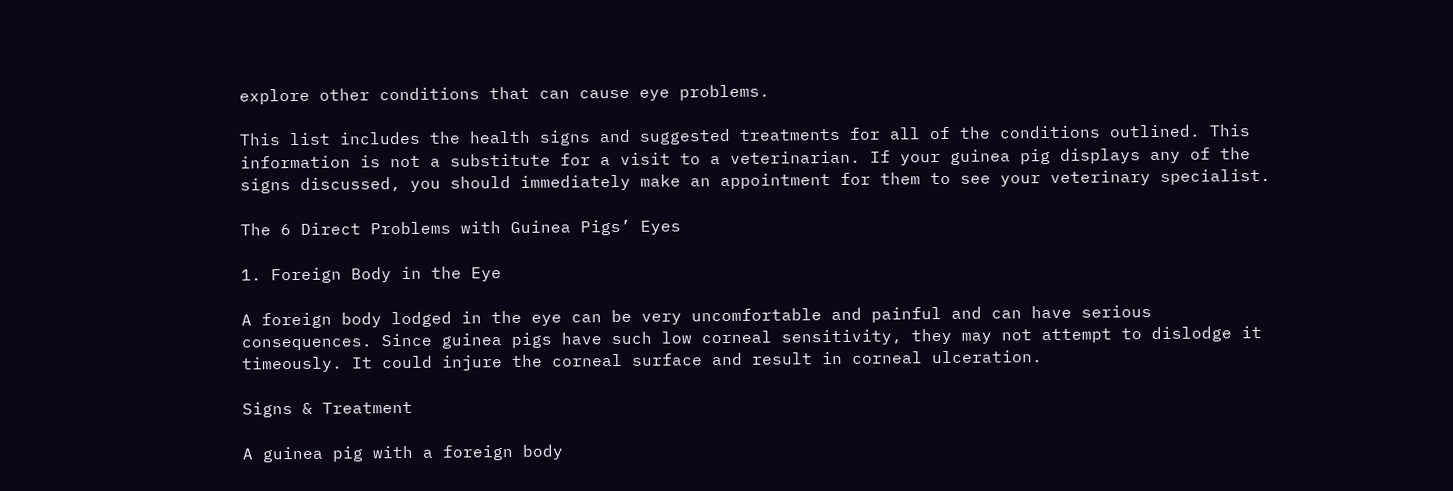explore other conditions that can cause eye problems.

This list includes the health signs and suggested treatments for all of the conditions outlined. This information is not a substitute for a visit to a veterinarian. If your guinea pig displays any of the signs discussed, you should immediately make an appointment for them to see your veterinary specialist.

The 6 Direct Problems with Guinea Pigs’ Eyes

1. Foreign Body in the Eye

A foreign body lodged in the eye can be very uncomfortable and painful and can have serious consequences. Since guinea pigs have such low corneal sensitivity, they may not attempt to dislodge it timeously. It could injure the corneal surface and result in corneal ulceration.

Signs & Treatment

A guinea pig with a foreign body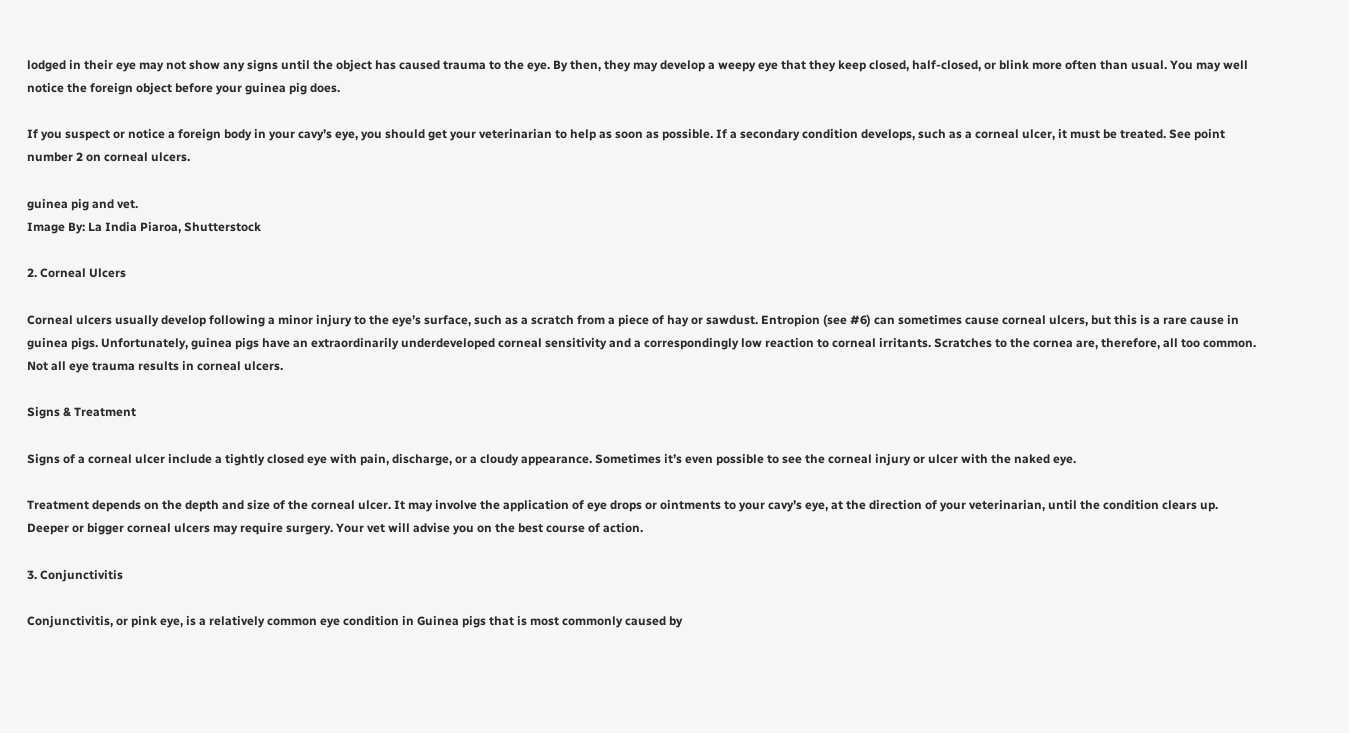lodged in their eye may not show any signs until the object has caused trauma to the eye. By then, they may develop a weepy eye that they keep closed, half-closed, or blink more often than usual. You may well notice the foreign object before your guinea pig does.

If you suspect or notice a foreign body in your cavy’s eye, you should get your veterinarian to help as soon as possible. If a secondary condition develops, such as a corneal ulcer, it must be treated. See point number 2 on corneal ulcers.

guinea pig and vet.
Image By: La India Piaroa, Shutterstock

2. Corneal Ulcers

Corneal ulcers usually develop following a minor injury to the eye’s surface, such as a scratch from a piece of hay or sawdust. Entropion (see #6) can sometimes cause corneal ulcers, but this is a rare cause in guinea pigs. Unfortunately, guinea pigs have an extraordinarily underdeveloped corneal sensitivity and a correspondingly low reaction to corneal irritants. Scratches to the cornea are, therefore, all too common. Not all eye trauma results in corneal ulcers.

Signs & Treatment

Signs of a corneal ulcer include a tightly closed eye with pain, discharge, or a cloudy appearance. Sometimes it’s even possible to see the corneal injury or ulcer with the naked eye.

Treatment depends on the depth and size of the corneal ulcer. It may involve the application of eye drops or ointments to your cavy’s eye, at the direction of your veterinarian, until the condition clears up. Deeper or bigger corneal ulcers may require surgery. Your vet will advise you on the best course of action.

3. Conjunctivitis

Conjunctivitis, or pink eye, is a relatively common eye condition in Guinea pigs that is most commonly caused by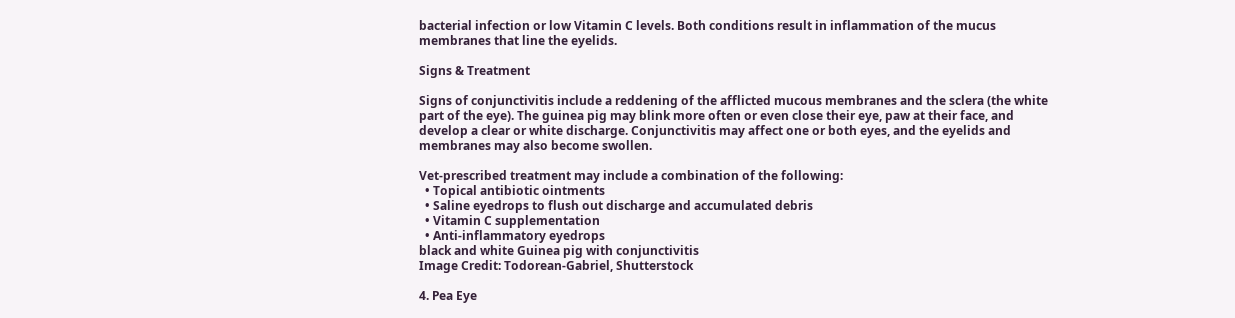bacterial infection or low Vitamin C levels. Both conditions result in inflammation of the mucus membranes that line the eyelids.

Signs & Treatment

Signs of conjunctivitis include a reddening of the afflicted mucous membranes and the sclera (the white part of the eye). The guinea pig may blink more often or even close their eye, paw at their face, and develop a clear or white discharge. Conjunctivitis may affect one or both eyes, and the eyelids and membranes may also become swollen.

Vet-prescribed treatment may include a combination of the following:
  • Topical antibiotic ointments
  • Saline eyedrops to flush out discharge and accumulated debris
  • Vitamin C supplementation
  • Anti-inflammatory eyedrops
black and white Guinea pig with conjunctivitis
Image Credit: Todorean-Gabriel, Shutterstock

4. Pea Eye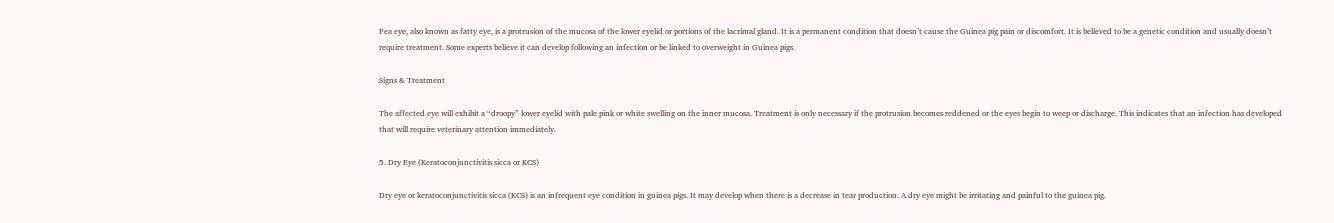Pea eye, also known as fatty eye, is a protrusion of the mucosa of the lower eyelid or portions of the lacrimal gland. It is a permanent condition that doesn’t cause the Guinea pig pain or discomfort. It is believed to be a genetic condition and usually doesn’t require treatment. Some experts believe it can develop following an infection or be linked to overweight in Guinea pigs.

Signs & Treatment

The affected eye will exhibit a “droopy” lower eyelid with pale pink or white swelling on the inner mucosa. Treatment is only necessary if the protrusion becomes reddened or the eyes begin to weep or discharge. This indicates that an infection has developed that will require veterinary attention immediately.

5. Dry Eye (Keratoconjunctivitis sicca or KCS)

Dry eye or keratoconjunctivitis sicca (KCS) is an infrequent eye condition in guinea pigs. It may develop when there is a decrease in tear production. A dry eye might be irritating and painful to the guinea pig.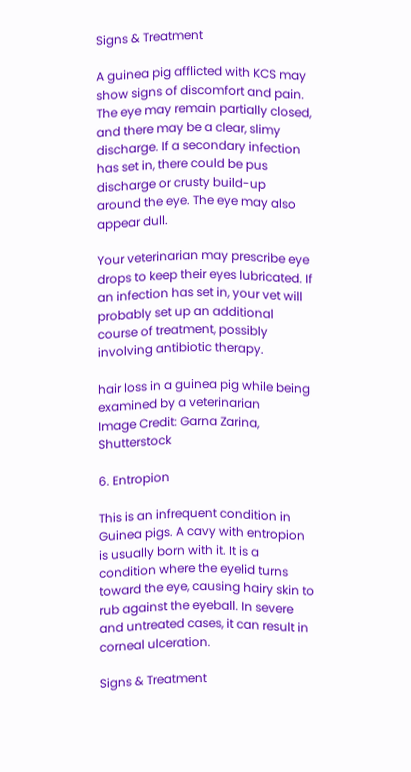Signs & Treatment

A guinea pig afflicted with KCS may show signs of discomfort and pain. The eye may remain partially closed, and there may be a clear, slimy discharge. If a secondary infection has set in, there could be pus discharge or crusty build-up around the eye. The eye may also appear dull.

Your veterinarian may prescribe eye drops to keep their eyes lubricated. If an infection has set in, your vet will probably set up an additional course of treatment, possibly involving antibiotic therapy.

hair loss in a guinea pig while being examined by a veterinarian
Image Credit: Garna Zarina, Shutterstock

6. Entropion

This is an infrequent condition in Guinea pigs. A cavy with entropion is usually born with it. It is a condition where the eyelid turns toward the eye, causing hairy skin to rub against the eyeball. In severe and untreated cases, it can result in corneal ulceration.

Signs & Treatment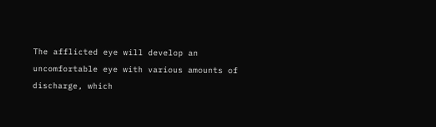The afflicted eye will develop an uncomfortable eye with various amounts of discharge, which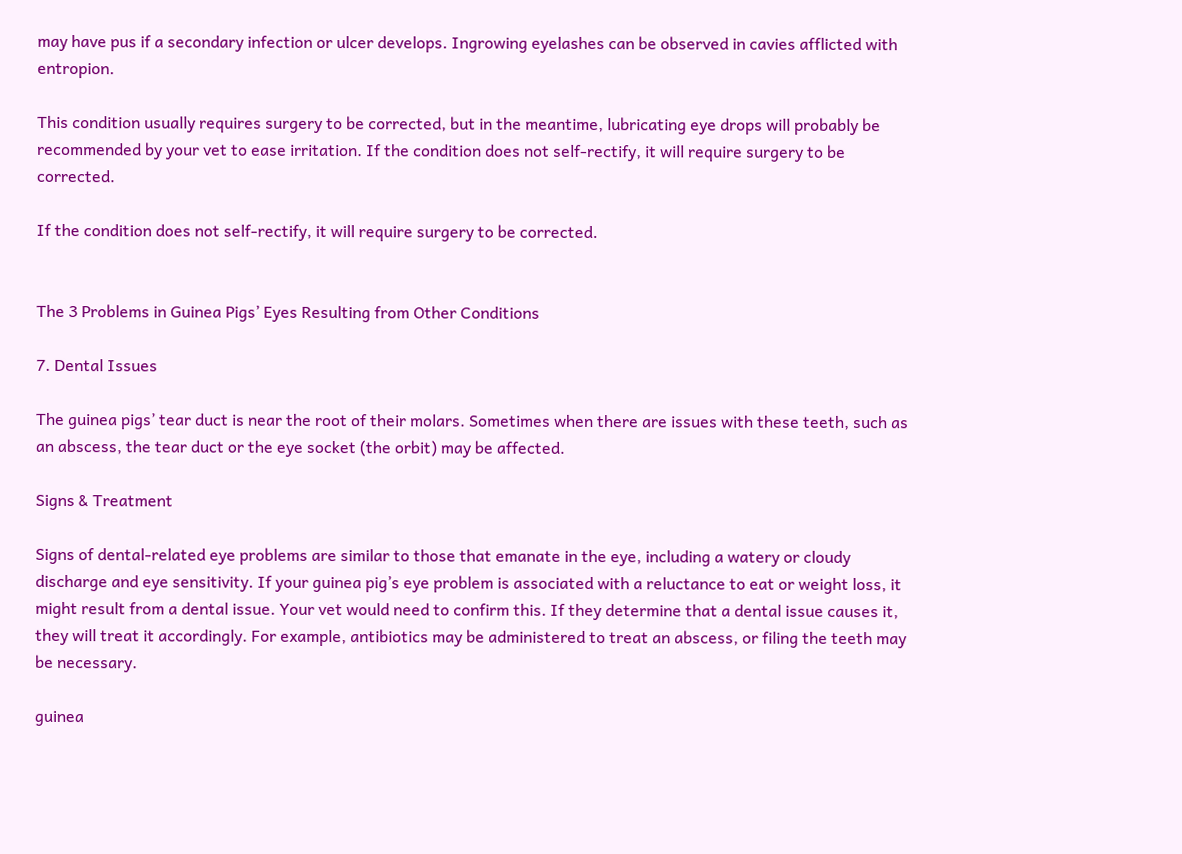may have pus if a secondary infection or ulcer develops. Ingrowing eyelashes can be observed in cavies afflicted with entropion.

This condition usually requires surgery to be corrected, but in the meantime, lubricating eye drops will probably be recommended by your vet to ease irritation. If the condition does not self-rectify, it will require surgery to be corrected.

If the condition does not self-rectify, it will require surgery to be corrected.


The 3 Problems in Guinea Pigs’ Eyes Resulting from Other Conditions

7. Dental Issues

The guinea pigs’ tear duct is near the root of their molars. Sometimes when there are issues with these teeth, such as an abscess, the tear duct or the eye socket (the orbit) may be affected.

Signs & Treatment

Signs of dental-related eye problems are similar to those that emanate in the eye, including a watery or cloudy discharge and eye sensitivity. If your guinea pig’s eye problem is associated with a reluctance to eat or weight loss, it might result from a dental issue. Your vet would need to confirm this. If they determine that a dental issue causes it, they will treat it accordingly. For example, antibiotics may be administered to treat an abscess, or filing the teeth may be necessary.

guinea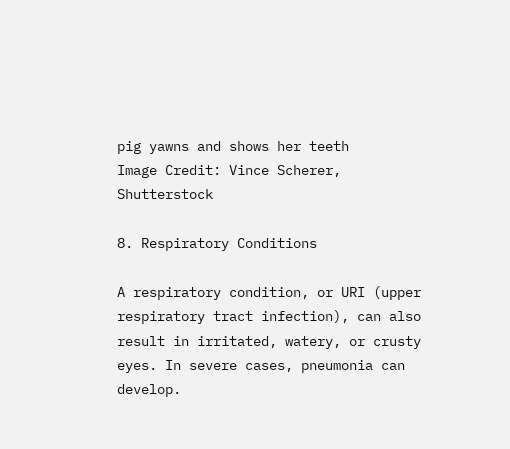pig yawns and shows her teeth
Image Credit: Vince Scherer, Shutterstock

8. Respiratory Conditions

A respiratory condition, or URI (upper respiratory tract infection), can also result in irritated, watery, or crusty eyes. In severe cases, pneumonia can develop.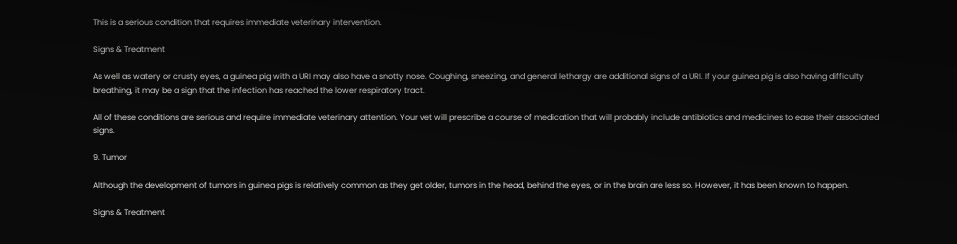This is a serious condition that requires immediate veterinary intervention.

Signs & Treatment

As well as watery or crusty eyes, a guinea pig with a URI may also have a snotty nose. Coughing, sneezing, and general lethargy are additional signs of a URI. If your guinea pig is also having difficulty breathing, it may be a sign that the infection has reached the lower respiratory tract.

All of these conditions are serious and require immediate veterinary attention. Your vet will prescribe a course of medication that will probably include antibiotics and medicines to ease their associated signs.

9. Tumor

Although the development of tumors in guinea pigs is relatively common as they get older, tumors in the head, behind the eyes, or in the brain are less so. However, it has been known to happen.

Signs & Treatment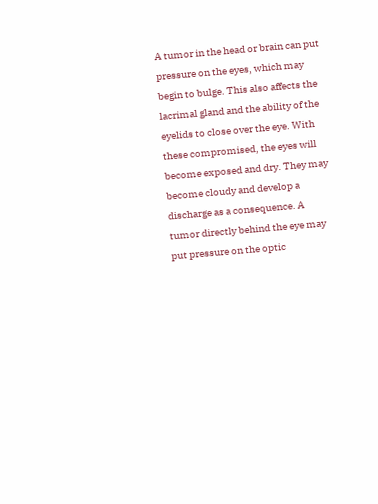A tumor in the head or brain can put pressure on the eyes, which may begin to bulge. This also affects the lacrimal gland and the ability of the eyelids to close over the eye. With these compromised, the eyes will become exposed and dry. They may become cloudy and develop a discharge as a consequence. A tumor directly behind the eye may put pressure on the optic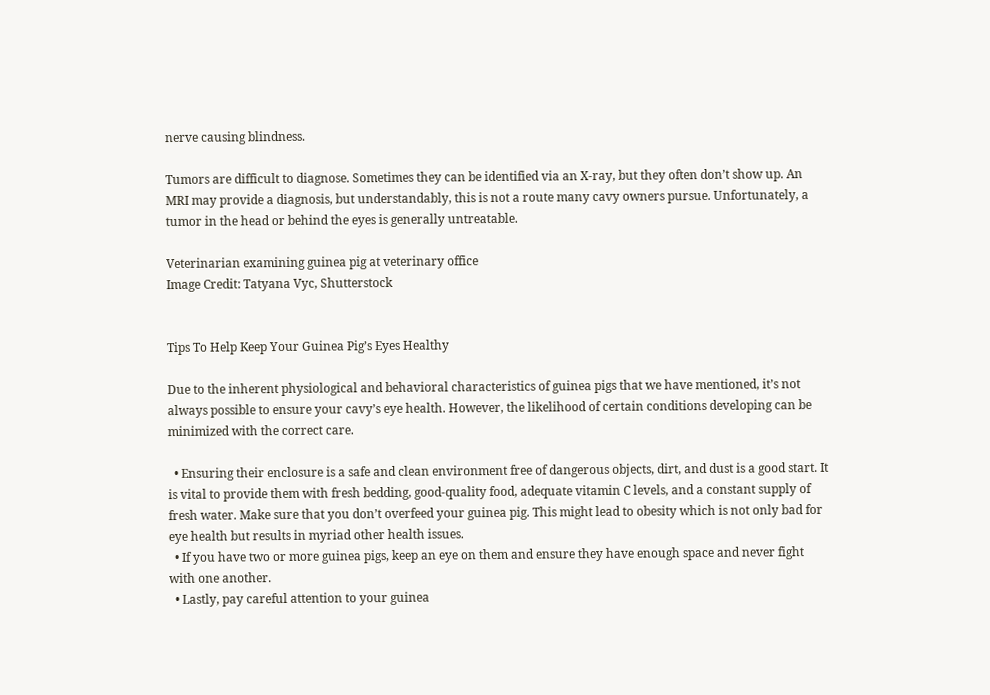nerve causing blindness.

Tumors are difficult to diagnose. Sometimes they can be identified via an X-ray, but they often don’t show up. An MRI may provide a diagnosis, but understandably, this is not a route many cavy owners pursue. Unfortunately, a tumor in the head or behind the eyes is generally untreatable.

Veterinarian examining guinea pig at veterinary office
Image Credit: Tatyana Vyc, Shutterstock


Tips To Help Keep Your Guinea Pig’s Eyes Healthy

Due to the inherent physiological and behavioral characteristics of guinea pigs that we have mentioned, it’s not always possible to ensure your cavy’s eye health. However, the likelihood of certain conditions developing can be minimized with the correct care.

  • Ensuring their enclosure is a safe and clean environment free of dangerous objects, dirt, and dust is a good start. It is vital to provide them with fresh bedding, good-quality food, adequate vitamin C levels, and a constant supply of fresh water. Make sure that you don’t overfeed your guinea pig. This might lead to obesity which is not only bad for eye health but results in myriad other health issues.
  • If you have two or more guinea pigs, keep an eye on them and ensure they have enough space and never fight with one another.
  • Lastly, pay careful attention to your guinea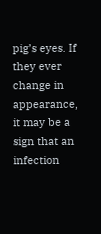pig’s eyes. If they ever change in appearance, it may be a sign that an infection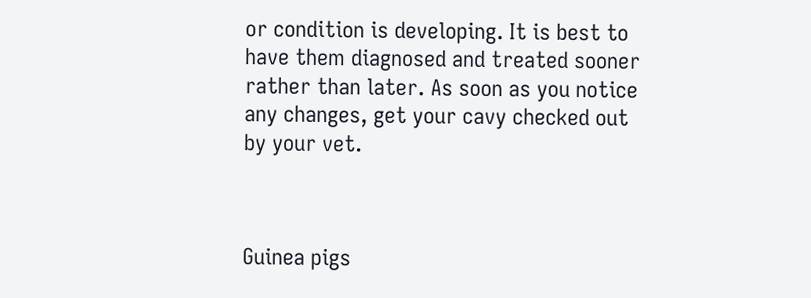or condition is developing. It is best to have them diagnosed and treated sooner rather than later. As soon as you notice any changes, get your cavy checked out by your vet.



Guinea pigs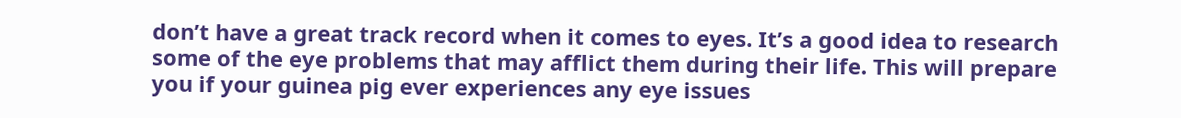don’t have a great track record when it comes to eyes. It’s a good idea to research some of the eye problems that may afflict them during their life. This will prepare you if your guinea pig ever experiences any eye issues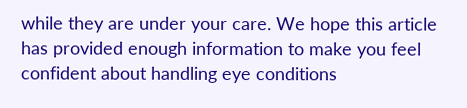while they are under your care. We hope this article has provided enough information to make you feel confident about handling eye conditions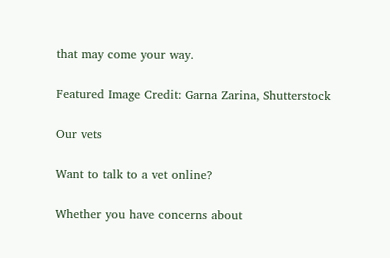that may come your way.

Featured Image Credit: Garna Zarina, Shutterstock

Our vets

Want to talk to a vet online?

Whether you have concerns about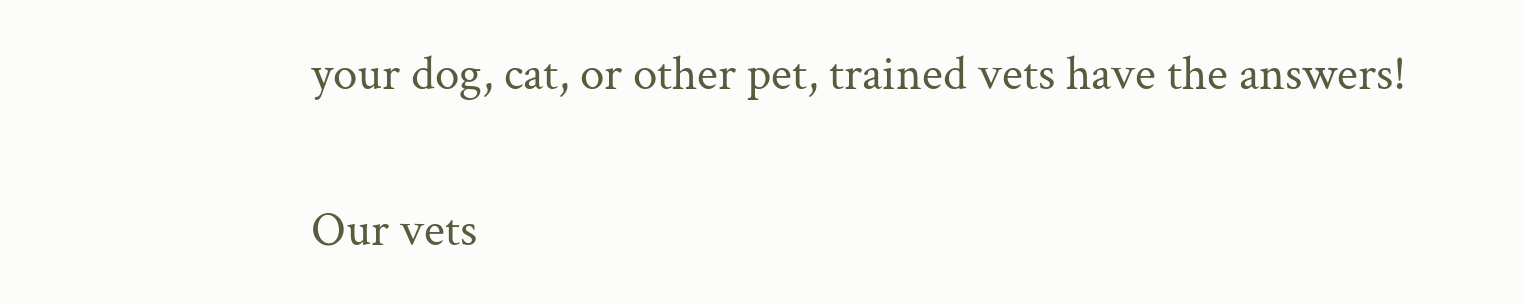your dog, cat, or other pet, trained vets have the answers!

Our vets